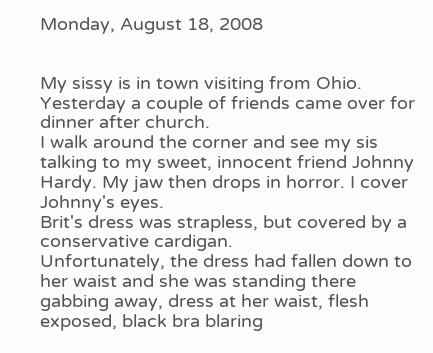Monday, August 18, 2008


My sissy is in town visiting from Ohio.
Yesterday a couple of friends came over for dinner after church.
I walk around the corner and see my sis talking to my sweet, innocent friend Johnny Hardy. My jaw then drops in horror. I cover Johnny's eyes.
Brit's dress was strapless, but covered by a conservative cardigan.
Unfortunately, the dress had fallen down to her waist and she was standing there gabbing away, dress at her waist, flesh exposed, black bra blaring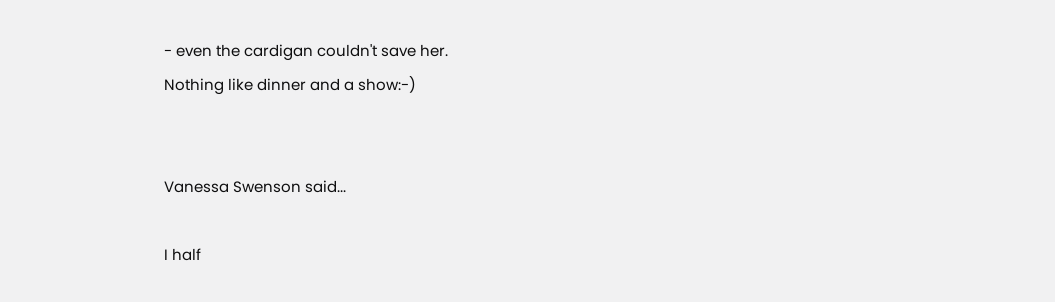- even the cardigan couldn't save her.
Nothing like dinner and a show:-)


Vanessa Swenson said...

I half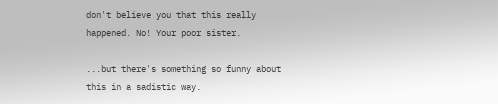don't believe you that this really happened. No! Your poor sister.

...but there's something so funny about this in a sadistic way.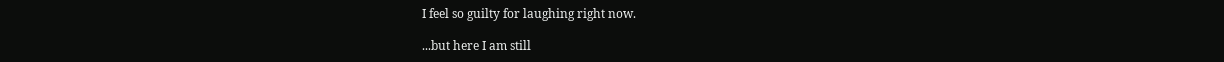I feel so guilty for laughing right now.

...but here I am still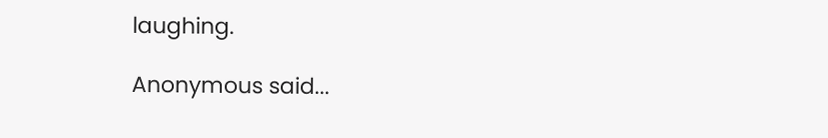laughing.

Anonymous said...